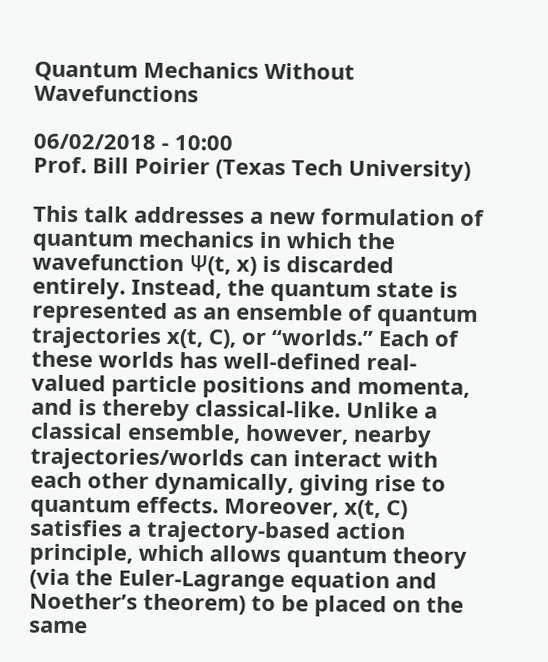Quantum Mechanics Without Wavefunctions

06/02/2018 - 10:00
Prof. Bill Poirier (Texas Tech University)

This talk addresses a new formulation of quantum mechanics in which the wavefunction Ψ(t, x) is discarded entirely. Instead, the quantum state is represented as an ensemble of quantum trajectories x(t, C), or “worlds.” Each of these worlds has well-defined real- valued particle positions and momenta, and is thereby classical-like. Unlike a classical ensemble, however, nearby trajectories/worlds can interact with each other dynamically, giving rise to quantum effects. Moreover, x(t, C) satisfies a trajectory-based action principle, which allows quantum theory (via the Euler-Lagrange equation and Noether’s theorem) to be placed on the same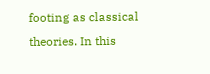footing as classical theories. In this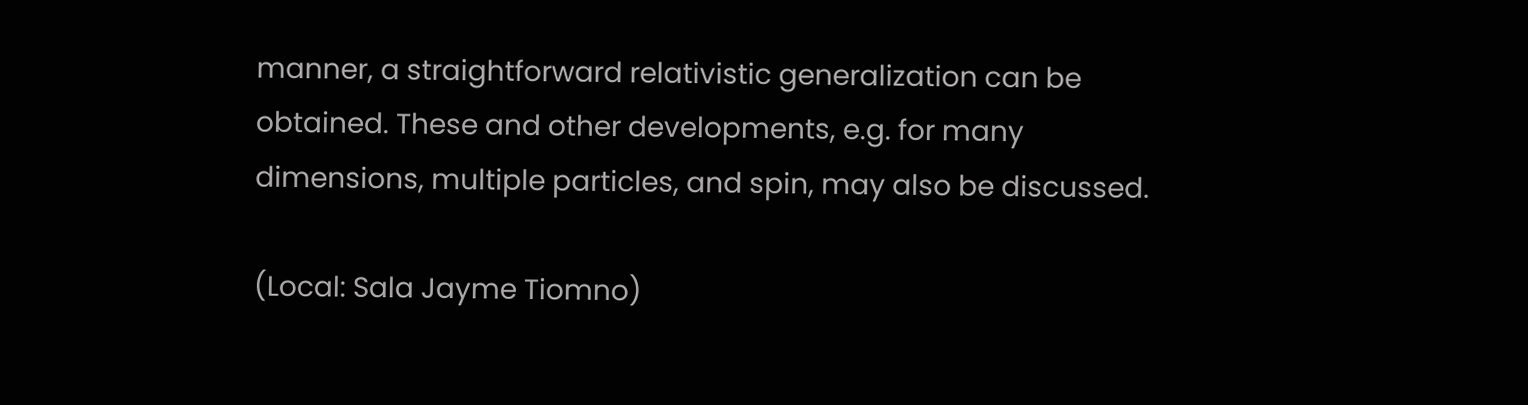manner, a straightforward relativistic generalization can be obtained. These and other developments, e.g. for many dimensions, multiple particles, and spin, may also be discussed.

(Local: Sala Jayme Tiomno)